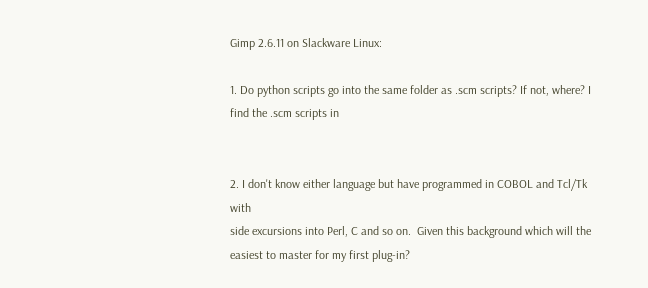Gimp 2.6.11 on Slackware Linux:

1. Do python scripts go into the same folder as .scm scripts? If not, where? I
find the .scm scripts in


2. I don't know either language but have programmed in COBOL and Tcl/Tk with
side excursions into Perl, C and so on.  Given this background which will the
easiest to master for my first plug-in?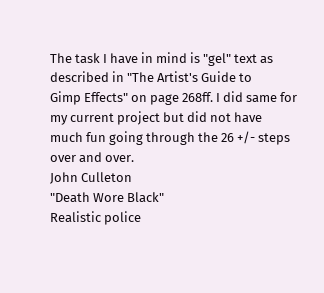The task I have in mind is "gel" text as described in "The Artist's Guide to
Gimp Effects" on page 268ff. I did same for my current project but did not have
much fun going through the 26 +/- steps over and over.
John Culleton
"Death Wore Black"
Realistic police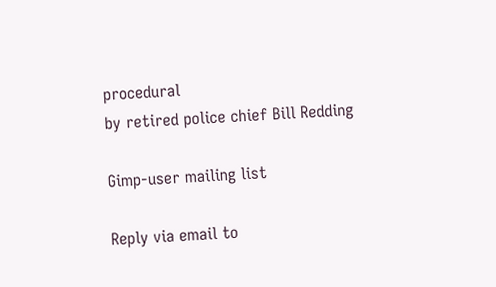procedural
by retired police chief Bill Redding

Gimp-user mailing list

Reply via email to